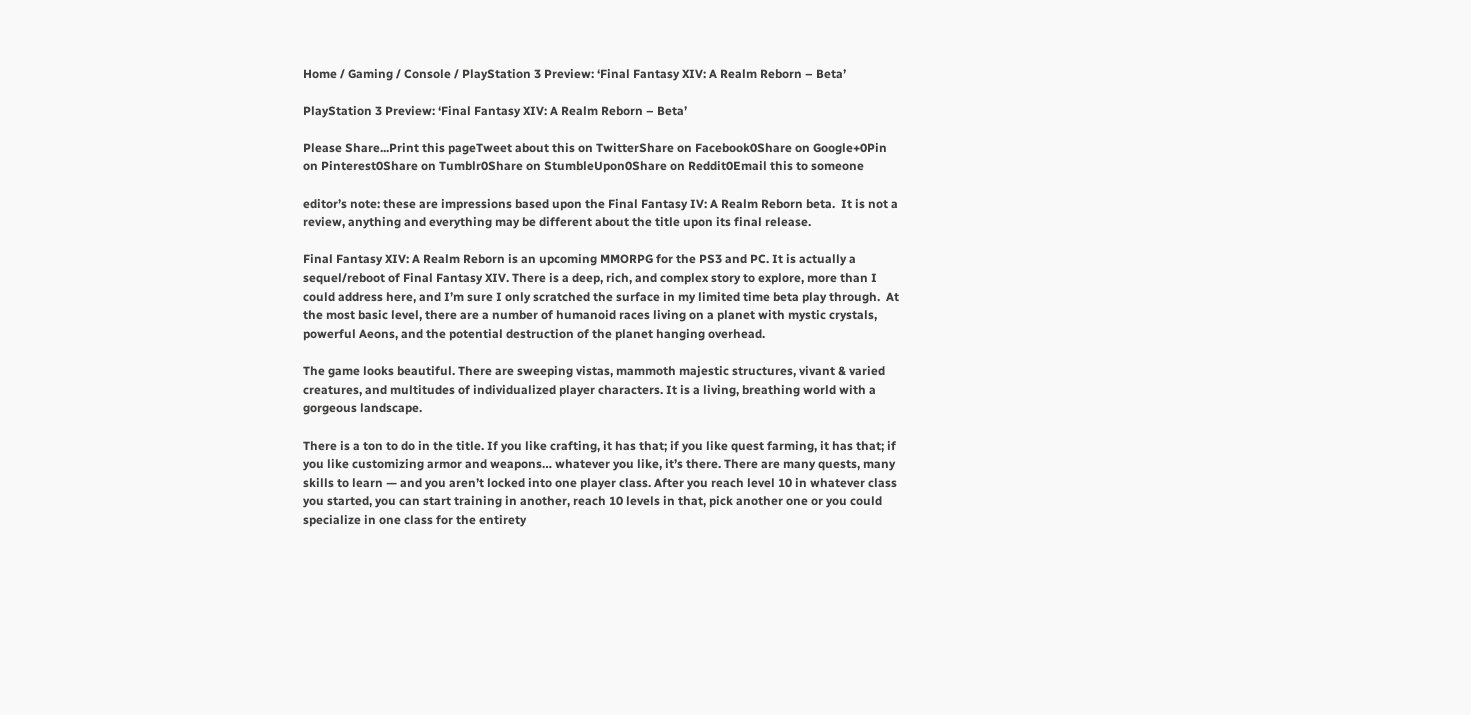Home / Gaming / Console / PlayStation 3 Preview: ‘Final Fantasy XIV: A Realm Reborn – Beta’

PlayStation 3 Preview: ‘Final Fantasy XIV: A Realm Reborn – Beta’

Please Share...Print this pageTweet about this on TwitterShare on Facebook0Share on Google+0Pin on Pinterest0Share on Tumblr0Share on StumbleUpon0Share on Reddit0Email this to someone

editor’s note: these are impressions based upon the Final Fantasy IV: A Realm Reborn beta.  It is not a review, anything and everything may be different about the title upon its final release.

Final Fantasy XIV: A Realm Reborn is an upcoming MMORPG for the PS3 and PC. It is actually a sequel/reboot of Final Fantasy XIV. There is a deep, rich, and complex story to explore, more than I could address here, and I’m sure I only scratched the surface in my limited time beta play through.  At the most basic level, there are a number of humanoid races living on a planet with mystic crystals, powerful Aeons, and the potential destruction of the planet hanging overhead.

The game looks beautiful. There are sweeping vistas, mammoth majestic structures, vivant & varied creatures, and multitudes of individualized player characters. It is a living, breathing world with a gorgeous landscape.

There is a ton to do in the title. If you like crafting, it has that; if you like quest farming, it has that; if you like customizing armor and weapons… whatever you like, it’s there. There are many quests, many skills to learn — and you aren’t locked into one player class. After you reach level 10 in whatever class you started, you can start training in another, reach 10 levels in that, pick another one or you could specialize in one class for the entirety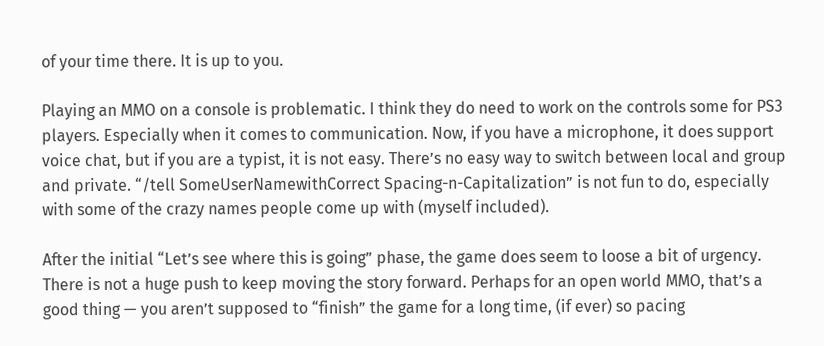of your time there. It is up to you.

Playing an MMO on a console is problematic. I think they do need to work on the controls some for PS3 players. Especially when it comes to communication. Now, if you have a microphone, it does support voice chat, but if you are a typist, it is not easy. There’s no easy way to switch between local and group and private. “/tell SomeUserNamewithCorrect Spacing-n-Capitalization” is not fun to do, especially with some of the crazy names people come up with (myself included).

After the initial “Let’s see where this is going” phase, the game does seem to loose a bit of urgency. There is not a huge push to keep moving the story forward. Perhaps for an open world MMO, that’s a good thing — you aren’t supposed to “finish” the game for a long time, (if ever) so pacing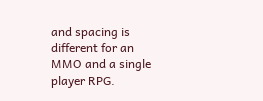and spacing is different for an MMO and a single player RPG.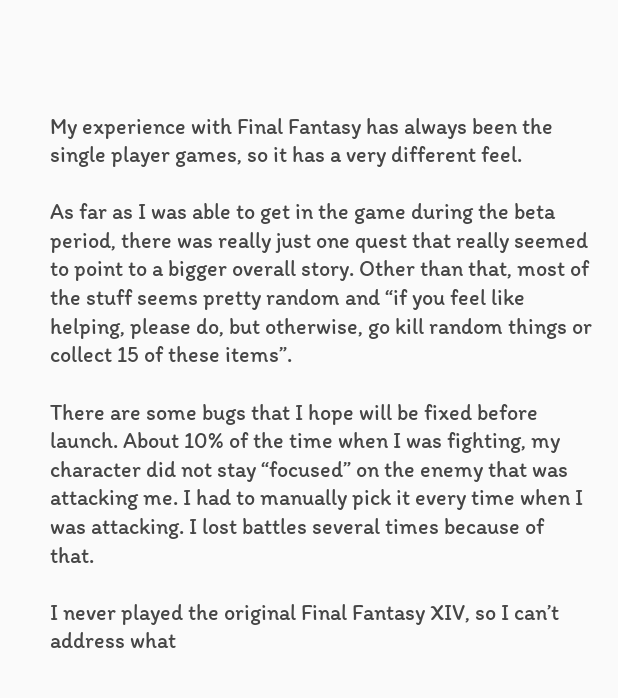My experience with Final Fantasy has always been the single player games, so it has a very different feel.

As far as I was able to get in the game during the beta period, there was really just one quest that really seemed to point to a bigger overall story. Other than that, most of the stuff seems pretty random and “if you feel like helping, please do, but otherwise, go kill random things or collect 15 of these items”.

There are some bugs that I hope will be fixed before launch. About 10% of the time when I was fighting, my character did not stay “focused” on the enemy that was attacking me. I had to manually pick it every time when I was attacking. I lost battles several times because of that.

I never played the original Final Fantasy XIV, so I can’t address what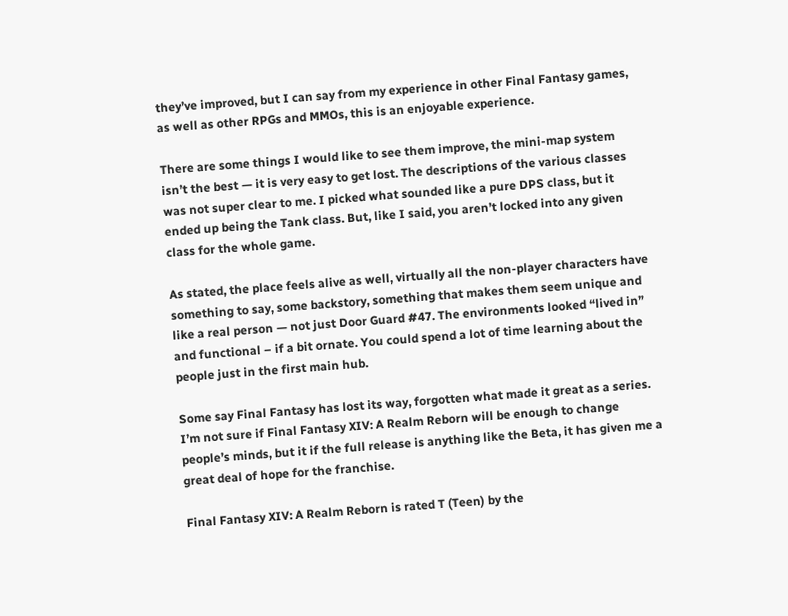they’ve improved, but I can say from my experience in other Final Fantasy games, as well as other RPGs and MMOs, this is an enjoyable experience.

There are some things I would like to see them improve, the mini-map system isn’t the best — it is very easy to get lost. The descriptions of the various classes was not super clear to me. I picked what sounded like a pure DPS class, but it ended up being the Tank class. But, like I said, you aren’t locked into any given class for the whole game.

As stated, the place feels alive as well, virtually all the non-player characters have something to say, some backstory, something that makes them seem unique and like a real person — not just Door Guard #47. The environments looked “lived in” and functional – if a bit ornate. You could spend a lot of time learning about the people just in the first main hub.

Some say Final Fantasy has lost its way, forgotten what made it great as a series. I’m not sure if Final Fantasy XIV: A Realm Reborn will be enough to change people’s minds, but it if the full release is anything like the Beta, it has given me a great deal of hope for the franchise.

Final Fantasy XIV: A Realm Reborn is rated T (Teen) by the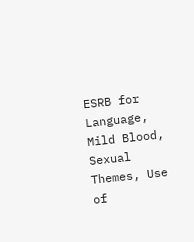ESRB for Language, Mild Blood, Sexual Themes, Use of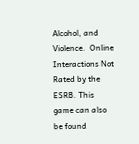Alcohol, and Violence.  Online Interactions Not Rated by the ESRB. This game can also be found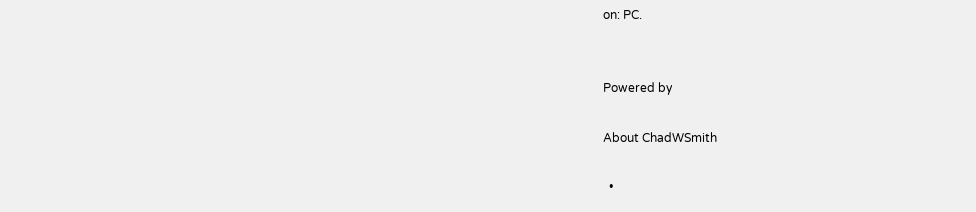on: PC.


Powered by

About ChadWSmith

  •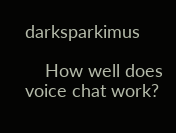darksparkimus

    How well does voice chat work?